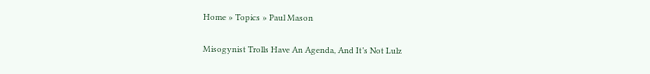Home » Topics » Paul Mason

Misogynist Trolls Have An Agenda, And It’s Not Lulz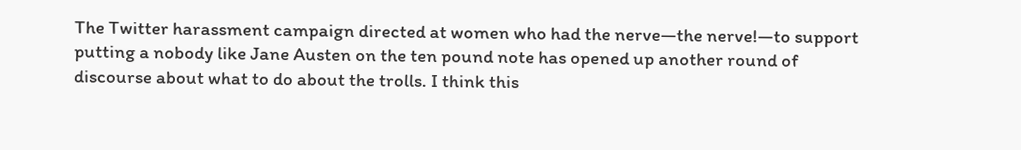The Twitter harassment campaign directed at women who had the nerve—the nerve!—to support putting a nobody like Jane Austen on the ten pound note has opened up another round of discourse about what to do about the trolls. I think this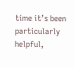time it’s been particularly helpful,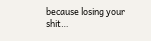because losing your shit…